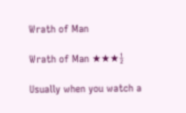Wrath of Man

Wrath of Man ★★★½

Usually when you watch a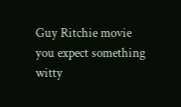Guy Ritchie movie you expect something witty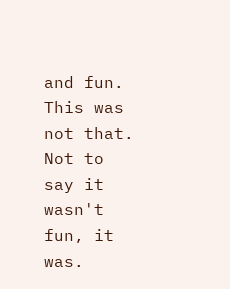and fun. This was not that. Not to say it wasn't fun, it was.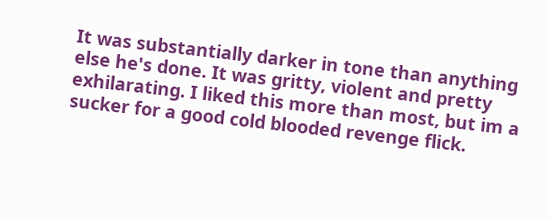It was substantially darker in tone than anything else he's done. It was gritty, violent and pretty exhilarating. I liked this more than most, but im a sucker for a good cold blooded revenge flick.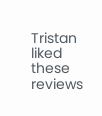Tristan liked these reviews